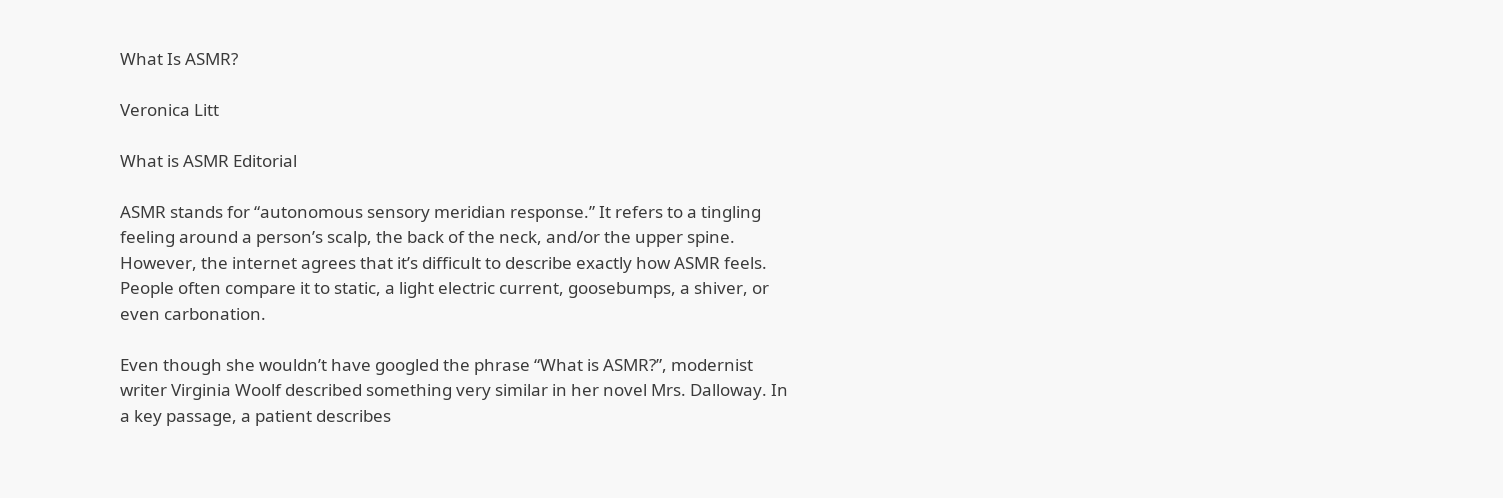What Is ASMR?

Veronica Litt

What is ASMR Editorial

ASMR stands for “autonomous sensory meridian response.” It refers to a tingling feeling around a person’s scalp, the back of the neck, and/or the upper spine. However, the internet agrees that it’s difficult to describe exactly how ASMR feels. People often compare it to static, a light electric current, goosebumps, a shiver, or even carbonation.

Even though she wouldn’t have googled the phrase “What is ASMR?”, modernist writer Virginia Woolf described something very similar in her novel Mrs. Dalloway. In a key passage, a patient describes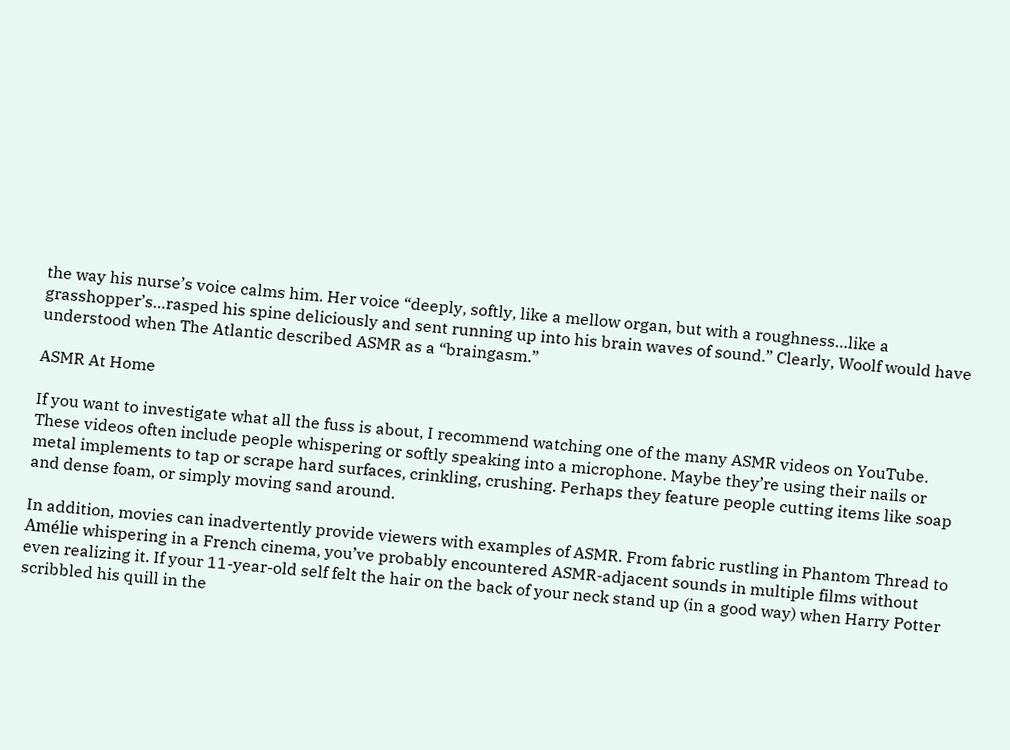the way his nurse’s voice calms him. Her voice “deeply, softly, like a mellow organ, but with a roughness…like a grasshopper’s…rasped his spine deliciously and sent running up into his brain waves of sound.” Clearly, Woolf would have understood when The Atlantic described ASMR as a “braingasm.”

ASMR At Home

If you want to investigate what all the fuss is about, I recommend watching one of the many ASMR videos on YouTube. These videos often include people whispering or softly speaking into a microphone. Maybe they’re using their nails or metal implements to tap or scrape hard surfaces, crinkling, crushing. Perhaps they feature people cutting items like soap and dense foam, or simply moving sand around.

In addition, movies can inadvertently provide viewers with examples of ASMR. From fabric rustling in Phantom Thread to Amélie whispering in a French cinema, you’ve probably encountered ASMR-adjacent sounds in multiple films without even realizing it. If your 11-year-old self felt the hair on the back of your neck stand up (in a good way) when Harry Potter scribbled his quill in the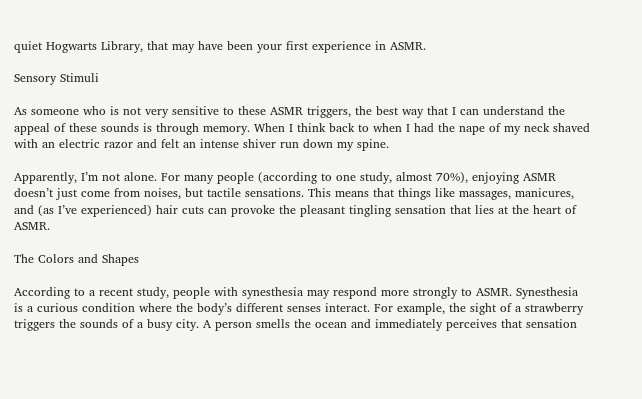quiet Hogwarts Library, that may have been your first experience in ASMR.

Sensory Stimuli

As someone who is not very sensitive to these ASMR triggers, the best way that I can understand the appeal of these sounds is through memory. When I think back to when I had the nape of my neck shaved with an electric razor and felt an intense shiver run down my spine.

Apparently, I’m not alone. For many people (according to one study, almost 70%), enjoying ASMR doesn’t just come from noises, but tactile sensations. This means that things like massages, manicures, and (as I’ve experienced) hair cuts can provoke the pleasant tingling sensation that lies at the heart of ASMR.

The Colors and Shapes

According to a recent study, people with synesthesia may respond more strongly to ASMR. Synesthesia is a curious condition where the body’s different senses interact. For example, the sight of a strawberry triggers the sounds of a busy city. A person smells the ocean and immediately perceives that sensation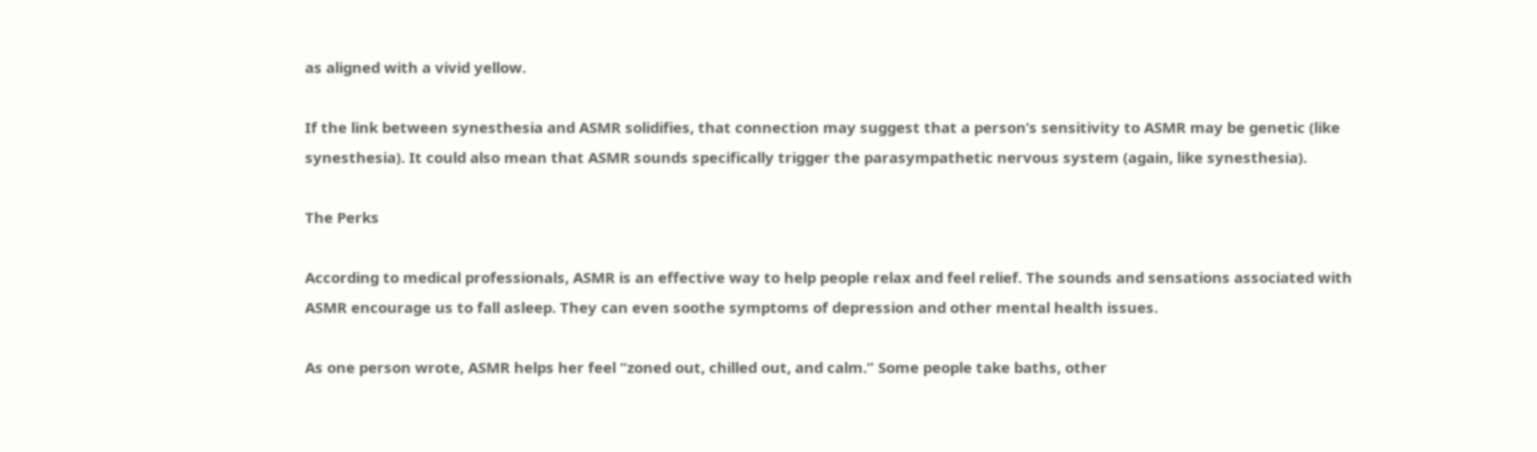as aligned with a vivid yellow.

If the link between synesthesia and ASMR solidifies, that connection may suggest that a person’s sensitivity to ASMR may be genetic (like synesthesia). It could also mean that ASMR sounds specifically trigger the parasympathetic nervous system (again, like synesthesia).

The Perks

According to medical professionals, ASMR is an effective way to help people relax and feel relief. The sounds and sensations associated with ASMR encourage us to fall asleep. They can even soothe symptoms of depression and other mental health issues.

As one person wrote, ASMR helps her feel “zoned out, chilled out, and calm.” Some people take baths, other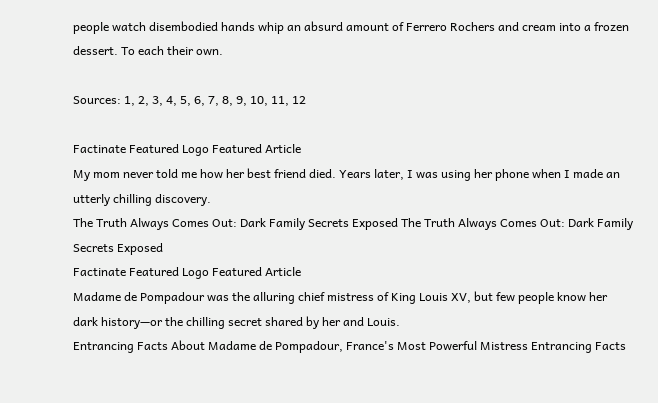people watch disembodied hands whip an absurd amount of Ferrero Rochers and cream into a frozen dessert. To each their own.

Sources: 1, 2, 3, 4, 5, 6, 7, 8, 9, 10, 11, 12

Factinate Featured Logo Featured Article
My mom never told me how her best friend died. Years later, I was using her phone when I made an utterly chilling discovery.
The Truth Always Comes Out: Dark Family Secrets Exposed The Truth Always Comes Out: Dark Family Secrets Exposed
Factinate Featured Logo Featured Article
Madame de Pompadour was the alluring chief mistress of King Louis XV, but few people know her dark history—or the chilling secret shared by her and Louis.
Entrancing Facts About Madame de Pompadour, France's Most Powerful Mistress Entrancing Facts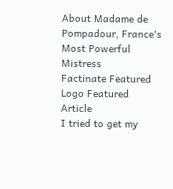About Madame de Pompadour, France's Most Powerful Mistress
Factinate Featured Logo Featured Article
I tried to get my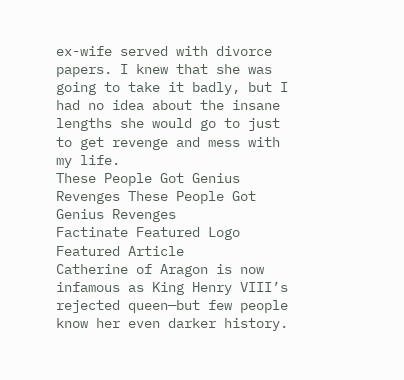ex-wife served with divorce papers. I knew that she was going to take it badly, but I had no idea about the insane lengths she would go to just to get revenge and mess with my life.
These People Got Genius Revenges These People Got Genius Revenges
Factinate Featured Logo Featured Article
Catherine of Aragon is now infamous as King Henry VIII’s rejected queen—but few people know her even darker history.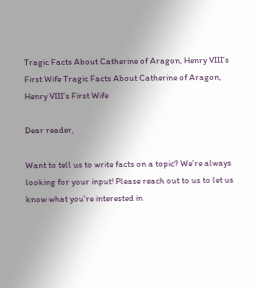Tragic Facts About Catherine of Aragon, Henry VIII’s First Wife Tragic Facts About Catherine of Aragon, Henry VIII’s First Wife

Dear reader,

Want to tell us to write facts on a topic? We’re always looking for your input! Please reach out to us to let us know what you’re interested in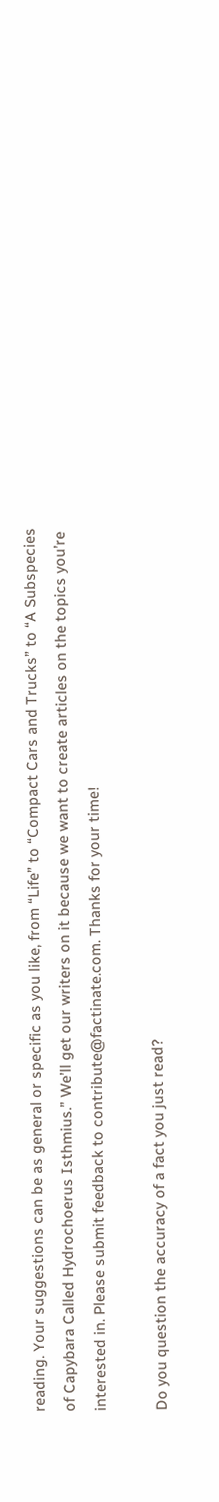reading. Your suggestions can be as general or specific as you like, from “Life” to “Compact Cars and Trucks” to “A Subspecies of Capybara Called Hydrochoerus Isthmius.” We’ll get our writers on it because we want to create articles on the topics you’re interested in. Please submit feedback to contribute@factinate.com. Thanks for your time!

Do you question the accuracy of a fact you just read?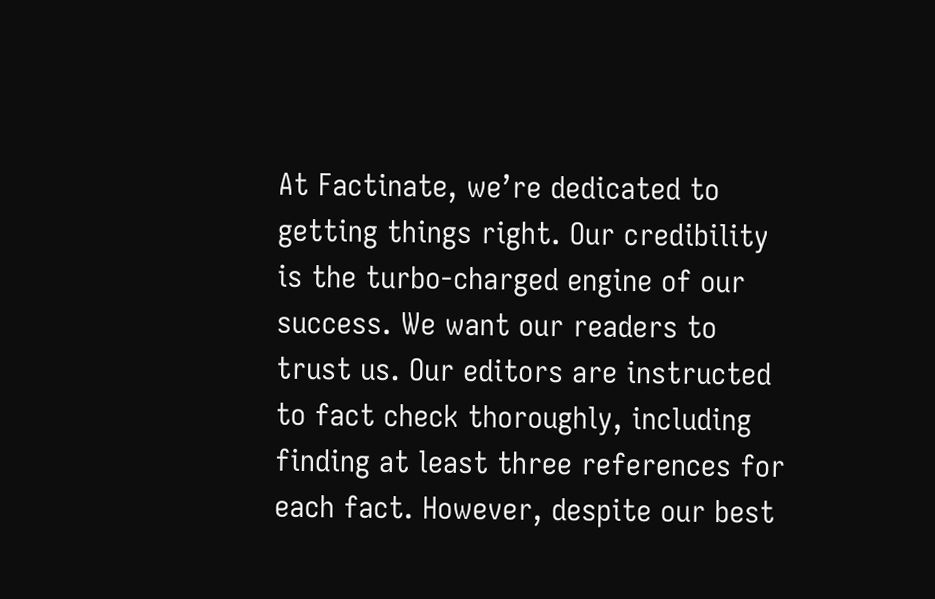At Factinate, we’re dedicated to getting things right. Our credibility is the turbo-charged engine of our success. We want our readers to trust us. Our editors are instructed to fact check thoroughly, including finding at least three references for each fact. However, despite our best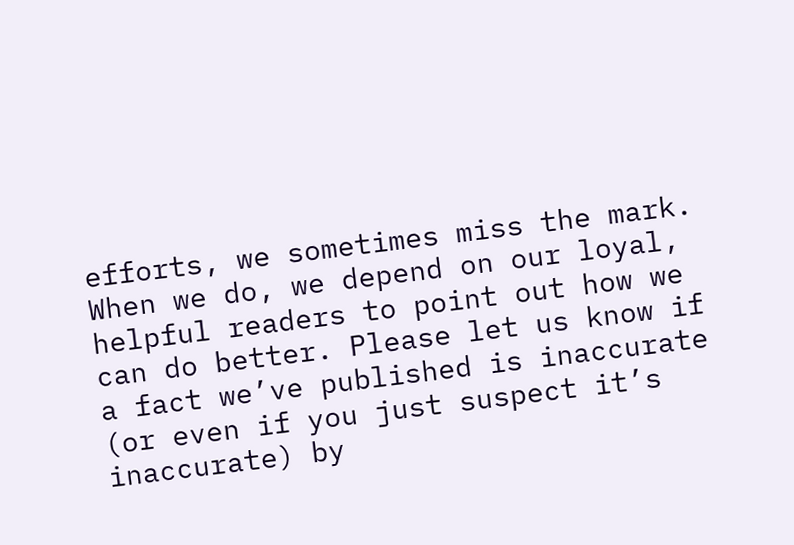efforts, we sometimes miss the mark. When we do, we depend on our loyal, helpful readers to point out how we can do better. Please let us know if a fact we’ve published is inaccurate (or even if you just suspect it’s inaccurate) by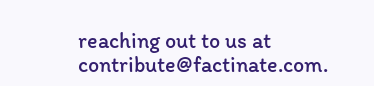reaching out to us at contribute@factinate.com.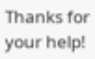Thanks for your help!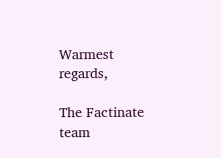Warmest regards,

The Factinate team